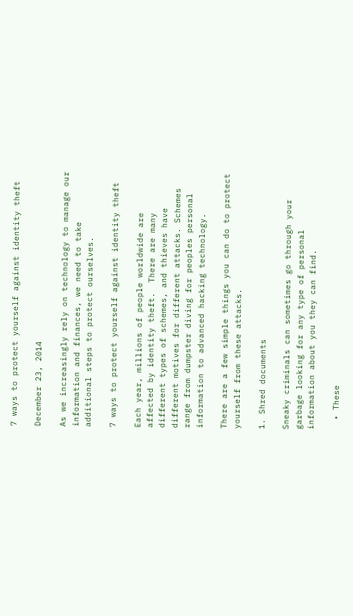7 ways to protect yourself against identity theft

December 23, 2014

As we increasingly rely on technology to manage our information and finances, we need to take additional steps to protect ourselves.

7 ways to protect yourself against identity theft

Each year, millions of people worldwide are affected by identity theft.  There are many different types of schemes, and thieves have different motives for different attacks. Schemes range from dumpster diving for peoples personal information to advanced hacking technology.

There are a few simple things you can do to protect yourself from these attacks.

1. Shred documents

Sneaky criminals can sometimes go through your garbage looking for any type of personal information about you they can find.

  • These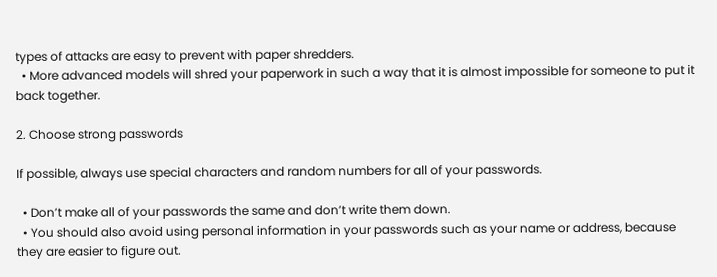types of attacks are easy to prevent with paper shredders.
  • More advanced models will shred your paperwork in such a way that it is almost impossible for someone to put it back together.

2. Choose strong passwords

If possible, always use special characters and random numbers for all of your passwords.

  • Don’t make all of your passwords the same and don’t write them down.
  • You should also avoid using personal information in your passwords such as your name or address, because they are easier to figure out.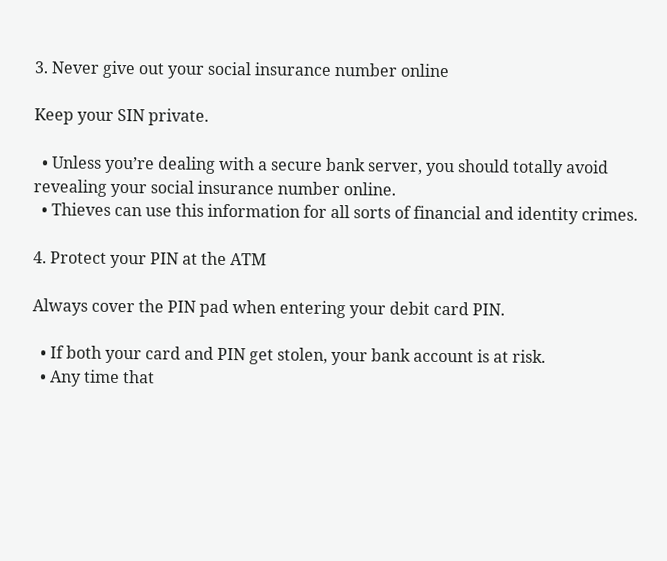3. Never give out your social insurance number online

Keep your SIN private.

  • Unless you’re dealing with a secure bank server, you should totally avoid revealing your social insurance number online.
  • Thieves can use this information for all sorts of financial and identity crimes.

4. Protect your PIN at the ATM

Always cover the PIN pad when entering your debit card PIN.

  • If both your card and PIN get stolen, your bank account is at risk.
  • Any time that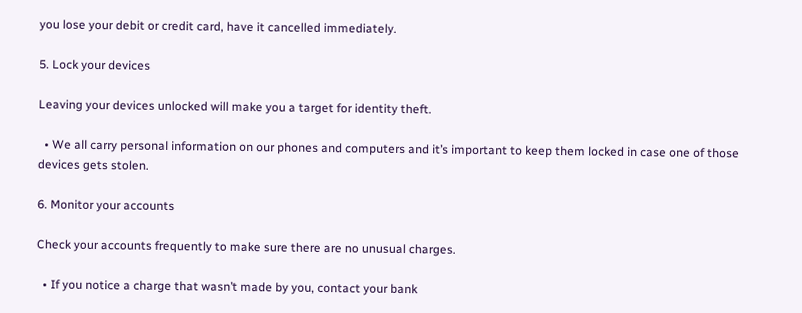you lose your debit or credit card, have it cancelled immediately.

5. Lock your devices

Leaving your devices unlocked will make you a target for identity theft.

  • We all carry personal information on our phones and computers and it’s important to keep them locked in case one of those devices gets stolen.

6. Monitor your accounts

Check your accounts frequently to make sure there are no unusual charges.

  • If you notice a charge that wasn’t made by you, contact your bank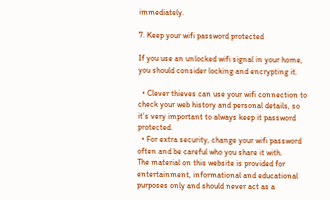immediately.

7. Keep your wifi password protected

If you use an unlocked wifi signal in your home, you should consider locking and encrypting it.

  • Clever thieves can use your wifi connection to check your web history and personal details, so it’s very important to always keep it password protected.
  • For extra security, change your wifi password often and be careful who you share it with.
The material on this website is provided for entertainment, informational and educational purposes only and should never act as a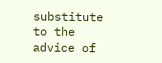substitute to the advice of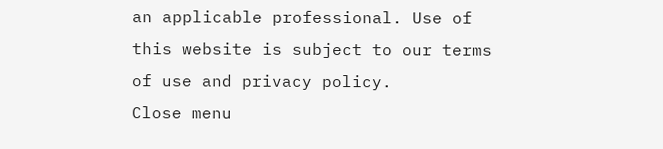an applicable professional. Use of this website is subject to our terms of use and privacy policy.
Close menu